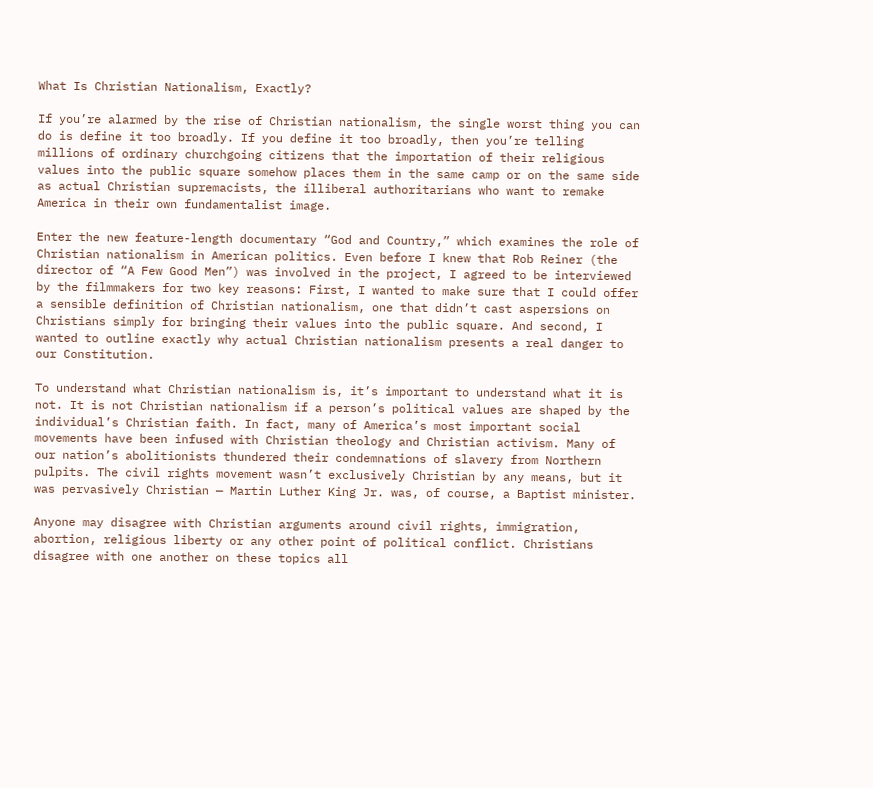What Is Christian Nationalism, Exactly?

If you’re alarmed by the rise of Christian nationalism, the single worst thing you can do is define it too broadly. If you define it too broadly, then you’re telling millions of ordinary churchgoing citizens that the importation of their religious values into the public square somehow places them in the same camp or on the same side as actual Christian supremacists, the illiberal authoritarians who want to remake America in their own fundamentalist image.

Enter the new feature-length documentary “God and Country,” which examines the role of Christian nationalism in American politics. Even before I knew that Rob Reiner (the director of “A Few Good Men”) was involved in the project, I agreed to be interviewed by the filmmakers for two key reasons: First, I wanted to make sure that I could offer a sensible definition of Christian nationalism, one that didn’t cast aspersions on Christians simply for bringing their values into the public square. And second, I wanted to outline exactly why actual Christian nationalism presents a real danger to our Constitution.

To understand what Christian nationalism is, it’s important to understand what it is not. It is not Christian nationalism if a person’s political values are shaped by the individual’s Christian faith. In fact, many of America’s most important social movements have been infused with Christian theology and Christian activism. Many of our nation’s abolitionists thundered their condemnations of slavery from Northern pulpits. The civil rights movement wasn’t exclusively Christian by any means, but it was pervasively Christian — Martin Luther King Jr. was, of course, a Baptist minister.

Anyone may disagree with Christian arguments around civil rights, immigration, abortion, religious liberty or any other point of political conflict. Christians disagree with one another on these topics all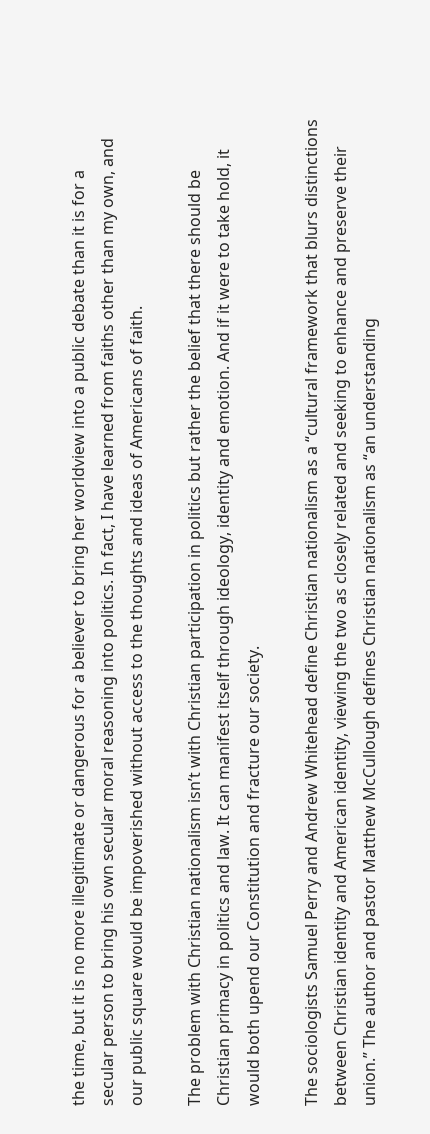the time, but it is no more illegitimate or dangerous for a believer to bring her worldview into a public debate than it is for a secular person to bring his own secular moral reasoning into politics. In fact, I have learned from faiths other than my own, and our public square would be impoverished without access to the thoughts and ideas of Americans of faith.

The problem with Christian nationalism isn’t with Christian participation in politics but rather the belief that there should be Christian primacy in politics and law. It can manifest itself through ideology, identity and emotion. And if it were to take hold, it would both upend our Constitution and fracture our society.

The sociologists Samuel Perry and Andrew Whitehead define Christian nationalism as a “cultural framework that blurs distinctions between Christian identity and American identity, viewing the two as closely related and seeking to enhance and preserve their union.” The author and pastor Matthew McCullough defines Christian nationalism as “an understanding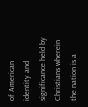of American identity and significance held by Christians wherein the nation is a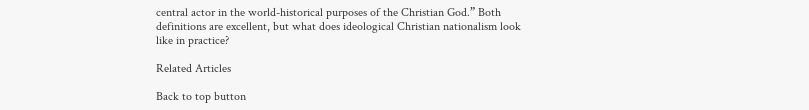central actor in the world-historical purposes of the Christian God.” Both definitions are excellent, but what does ideological Christian nationalism look like in practice?

Related Articles

Back to top button